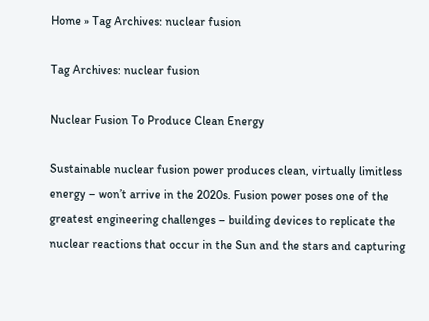Home » Tag Archives: nuclear fusion

Tag Archives: nuclear fusion

Nuclear Fusion To Produce Clean Energy

Sustainable nuclear fusion power produces clean, virtually limitless energy – won’t arrive in the 2020s. Fusion power poses one of the greatest engineering challenges – building devices to replicate the nuclear reactions that occur in the Sun and the stars and capturing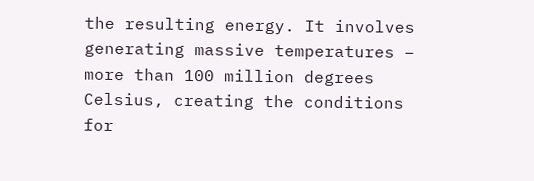the resulting energy. It involves generating massive temperatures – more than 100 million degrees Celsius, creating the conditions for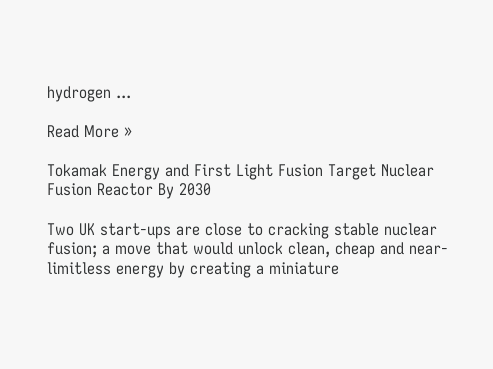hydrogen ...

Read More »

Tokamak Energy and First Light Fusion Target Nuclear Fusion Reactor By 2030

Two UK start-ups are close to cracking stable nuclear fusion; a move that would unlock clean, cheap and near-limitless energy by creating a miniature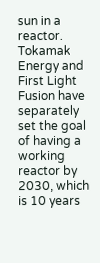sun in a reactor. Tokamak Energy and First Light Fusion have separately set the goal of having a working reactor by 2030, which is 10 years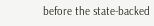before the state-backed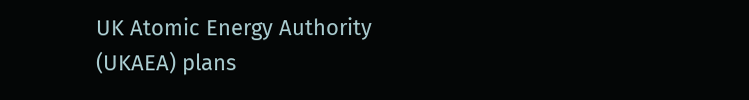UK Atomic Energy Authority (UKAEA) plans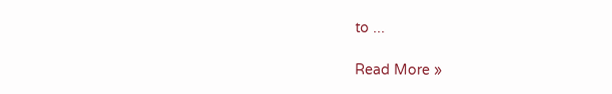to ...

Read More »